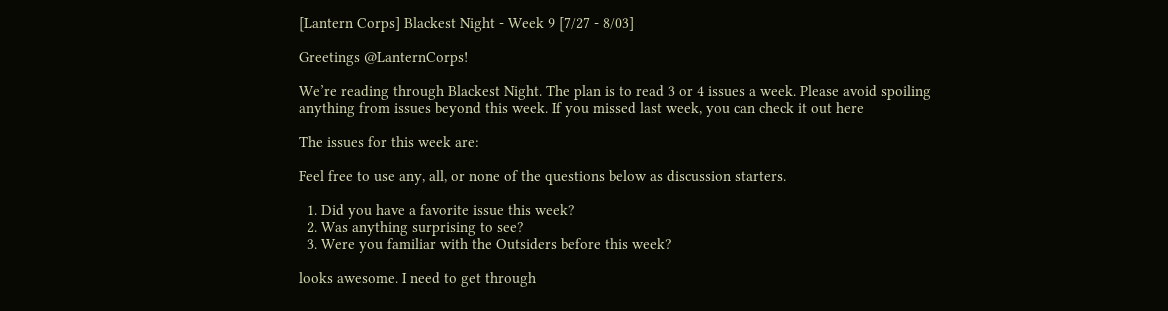[Lantern Corps] Blackest Night - Week 9 [7/27 - 8/03]

Greetings @LanternCorps!

We’re reading through Blackest Night. The plan is to read 3 or 4 issues a week. Please avoid spoiling anything from issues beyond this week. If you missed last week, you can check it out here

The issues for this week are:

Feel free to use any, all, or none of the questions below as discussion starters.

  1. Did you have a favorite issue this week?
  2. Was anything surprising to see?
  3. Were you familiar with the Outsiders before this week?

looks awesome. I need to get through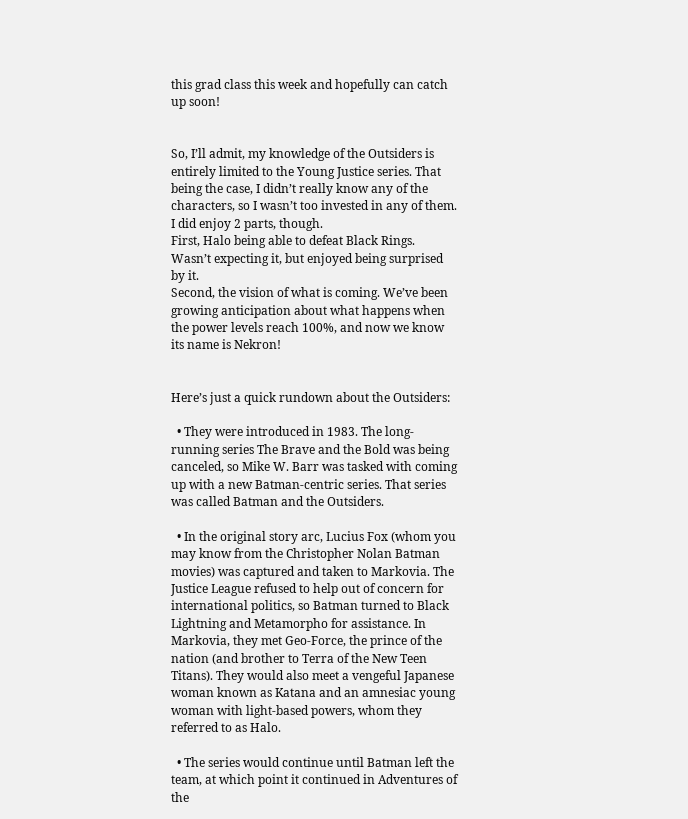this grad class this week and hopefully can catch up soon!


So, I’ll admit, my knowledge of the Outsiders is entirely limited to the Young Justice series. That being the case, I didn’t really know any of the characters, so I wasn’t too invested in any of them. I did enjoy 2 parts, though.
First, Halo being able to defeat Black Rings. Wasn’t expecting it, but enjoyed being surprised by it.
Second, the vision of what is coming. We’ve been growing anticipation about what happens when the power levels reach 100%, and now we know its name is Nekron!


Here’s just a quick rundown about the Outsiders:

  • They were introduced in 1983. The long-running series The Brave and the Bold was being canceled, so Mike W. Barr was tasked with coming up with a new Batman-centric series. That series was called Batman and the Outsiders.

  • In the original story arc, Lucius Fox (whom you may know from the Christopher Nolan Batman movies) was captured and taken to Markovia. The Justice League refused to help out of concern for international politics, so Batman turned to Black Lightning and Metamorpho for assistance. In Markovia, they met Geo-Force, the prince of the nation (and brother to Terra of the New Teen Titans). They would also meet a vengeful Japanese woman known as Katana and an amnesiac young woman with light-based powers, whom they referred to as Halo.

  • The series would continue until Batman left the team, at which point it continued in Adventures of the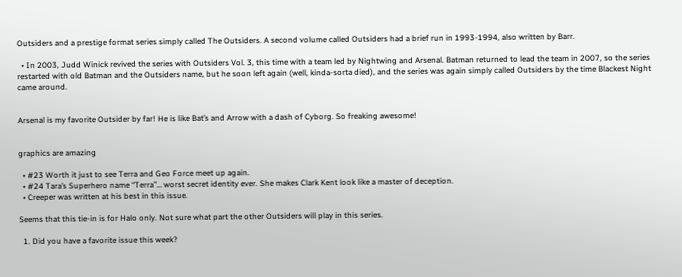Outsiders and a prestige format series simply called The Outsiders. A second volume called Outsiders had a brief run in 1993-1994, also written by Barr.

  • In 2003, Judd Winick revived the series with Outsiders Vol. 3, this time with a team led by Nightwing and Arsenal. Batman returned to lead the team in 2007, so the series restarted with old Batman and the Outsiders name, but he soon left again (well, kinda-sorta died), and the series was again simply called Outsiders by the time Blackest Night came around.


Arsenal is my favorite Outsider by far! He is like Bat’s and Arrow with a dash of Cyborg. So freaking awesome!


graphics are amazing

  • #23 Worth it just to see Terra and Geo Force meet up again.
  • #24 Tara’s Superhero name “Terra”… worst secret identity ever. She makes Clark Kent look like a master of deception.
  • Creeper was written at his best in this issue.

Seems that this tie-in is for Halo only. Not sure what part the other Outsiders will play in this series.

  1. Did you have a favorite issue this week?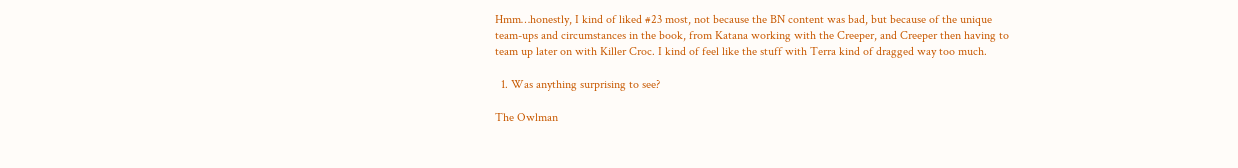Hmm…honestly, I kind of liked #23 most, not because the BN content was bad, but because of the unique team-ups and circumstances in the book, from Katana working with the Creeper, and Creeper then having to team up later on with Killer Croc. I kind of feel like the stuff with Terra kind of dragged way too much.

  1. Was anything surprising to see?

The Owlman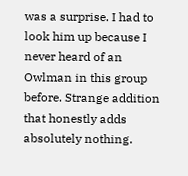was a surprise. I had to look him up because I never heard of an Owlman in this group before. Strange addition that honestly adds absolutely nothing.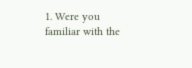1. Were you familiar with the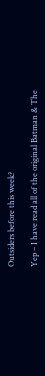Outsiders before this week?

Yep – I have read all of the original Batman & The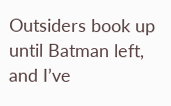Outsiders book up until Batman left, and I’ve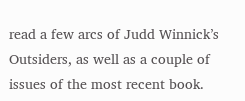read a few arcs of Judd Winnick’s Outsiders, as well as a couple of issues of the most recent book.